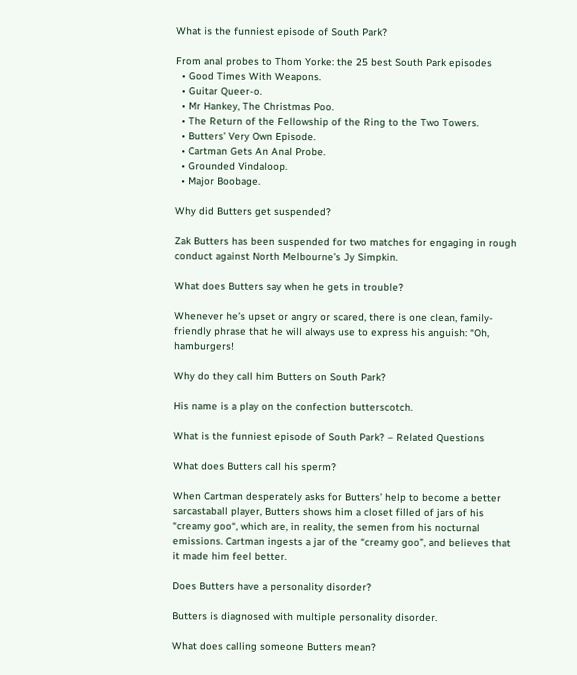What is the funniest episode of South Park?

From anal probes to Thom Yorke: the 25 best South Park episodes
  • Good Times With Weapons.
  • Guitar Queer-o.
  • Mr Hankey, The Christmas Poo.
  • The Return of the Fellowship of the Ring to the Two Towers.
  • Butters’ Very Own Episode.
  • Cartman Gets An Anal Probe.
  • Grounded Vindaloop.
  • Major Boobage.

Why did Butters get suspended?

Zak Butters has been suspended for two matches for engaging in rough conduct against North Melbourne’s Jy Simpkin.

What does Butters say when he gets in trouble?

Whenever he’s upset or angry or scared, there is one clean, family-friendly phrase that he will always use to express his anguish: “Oh, hamburgers!

Why do they call him Butters on South Park?

His name is a play on the confection butterscotch.

What is the funniest episode of South Park? – Related Questions

What does Butters call his sperm?

When Cartman desperately asks for Butters’ help to become a better sarcastaball player, Butters shows him a closet filled of jars of his “creamy goo“, which are, in reality, the semen from his nocturnal emissions. Cartman ingests a jar of the “creamy goo”, and believes that it made him feel better.

Does Butters have a personality disorder?

Butters is diagnosed with multiple personality disorder.

What does calling someone Butters mean?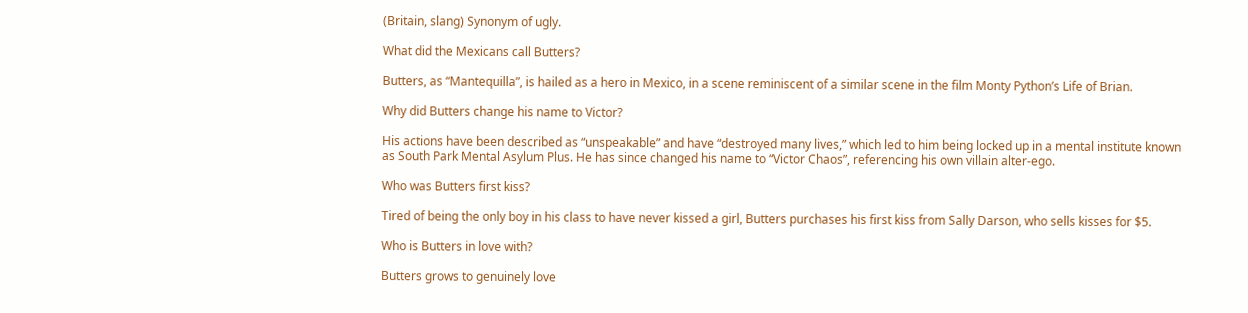(Britain, slang) Synonym of ugly.

What did the Mexicans call Butters?

Butters, as “Mantequilla”, is hailed as a hero in Mexico, in a scene reminiscent of a similar scene in the film Monty Python’s Life of Brian.

Why did Butters change his name to Victor?

His actions have been described as “unspeakable” and have “destroyed many lives,” which led to him being locked up in a mental institute known as South Park Mental Asylum Plus. He has since changed his name to “Victor Chaos”, referencing his own villain alter-ego.

Who was Butters first kiss?

Tired of being the only boy in his class to have never kissed a girl, Butters purchases his first kiss from Sally Darson, who sells kisses for $5.

Who is Butters in love with?

Butters grows to genuinely love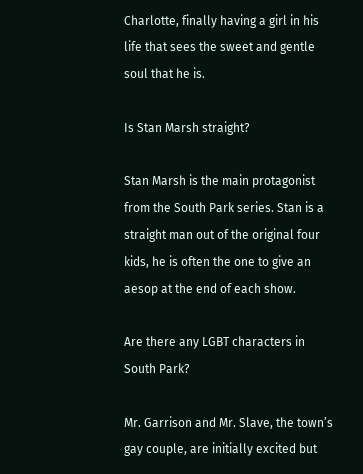Charlotte, finally having a girl in his life that sees the sweet and gentle soul that he is.

Is Stan Marsh straight?

Stan Marsh is the main protagonist from the South Park series. Stan is a straight man out of the original four kids, he is often the one to give an aesop at the end of each show.

Are there any LGBT characters in South Park?

Mr. Garrison and Mr. Slave, the town’s gay couple, are initially excited but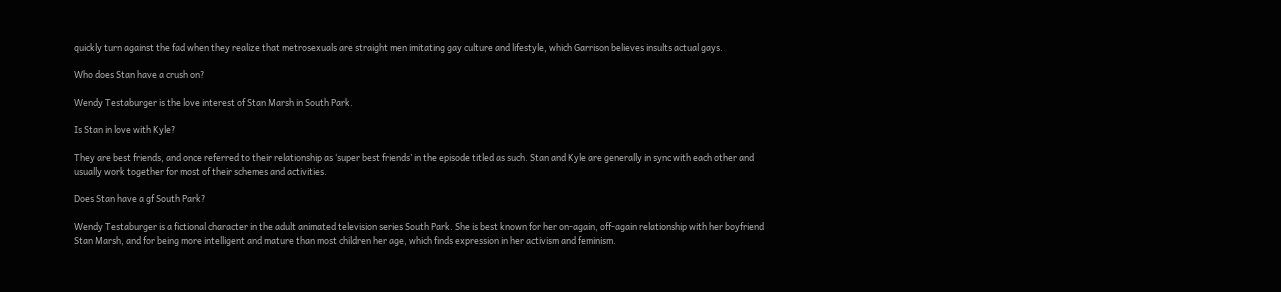quickly turn against the fad when they realize that metrosexuals are straight men imitating gay culture and lifestyle, which Garrison believes insults actual gays.

Who does Stan have a crush on?

Wendy Testaburger is the love interest of Stan Marsh in South Park.

Is Stan in love with Kyle?

They are best friends, and once referred to their relationship as ‘super best friends’ in the episode titled as such. Stan and Kyle are generally in sync with each other and usually work together for most of their schemes and activities.

Does Stan have a gf South Park?

Wendy Testaburger is a fictional character in the adult animated television series South Park. She is best known for her on-again, off-again relationship with her boyfriend Stan Marsh, and for being more intelligent and mature than most children her age, which finds expression in her activism and feminism.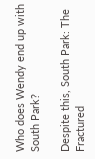Who does Wendy end up with South Park?

Despite this, South Park: The Fractured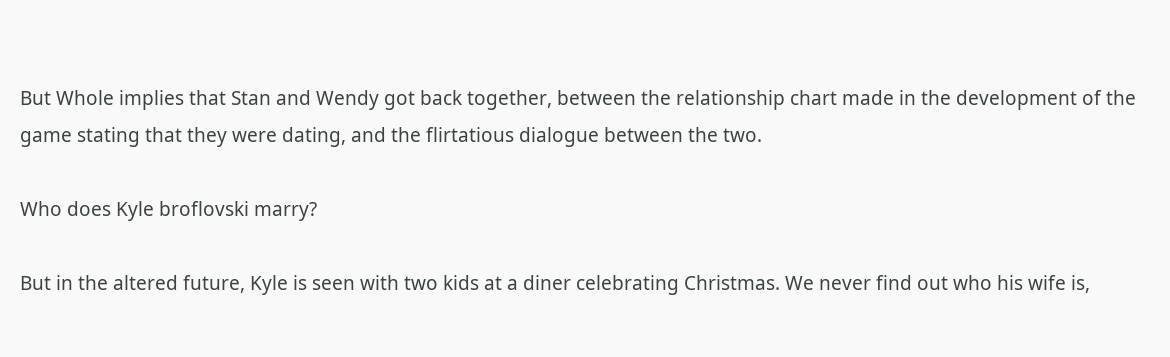But Whole implies that Stan and Wendy got back together, between the relationship chart made in the development of the game stating that they were dating, and the flirtatious dialogue between the two.

Who does Kyle broflovski marry?

But in the altered future, Kyle is seen with two kids at a diner celebrating Christmas. We never find out who his wife is,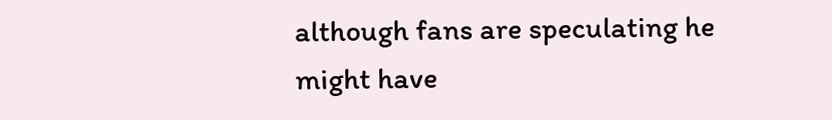although fans are speculating he might have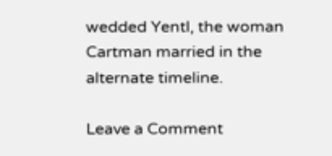wedded Yentl, the woman Cartman married in the alternate timeline.

Leave a Comment